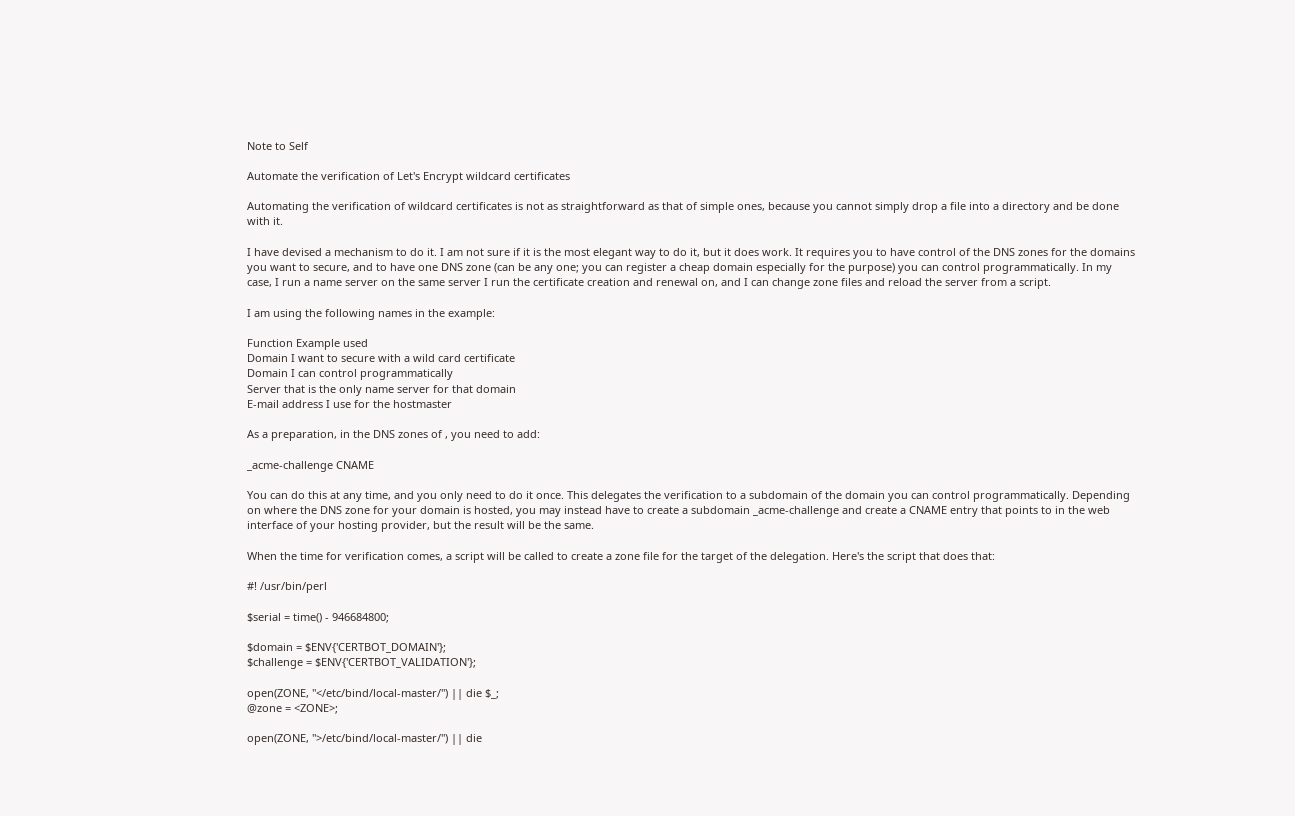Note to Self

Automate the verification of Let's Encrypt wildcard certificates

Automating the verification of wildcard certificates is not as straightforward as that of simple ones, because you cannot simply drop a file into a directory and be done with it.

I have devised a mechanism to do it. I am not sure if it is the most elegant way to do it, but it does work. It requires you to have control of the DNS zones for the domains you want to secure, and to have one DNS zone (can be any one; you can register a cheap domain especially for the purpose) you can control programmatically. In my case, I run a name server on the same server I run the certificate creation and renewal on, and I can change zone files and reload the server from a script.

I am using the following names in the example:

Function Example used
Domain I want to secure with a wild card certificate
Domain I can control programmatically
Server that is the only name server for that domain
E-mail address I use for the hostmaster

As a preparation, in the DNS zones of , you need to add:

_acme-challenge CNAME

You can do this at any time, and you only need to do it once. This delegates the verification to a subdomain of the domain you can control programmatically. Depending on where the DNS zone for your domain is hosted, you may instead have to create a subdomain _acme-challenge and create a CNAME entry that points to in the web interface of your hosting provider, but the result will be the same.

When the time for verification comes, a script will be called to create a zone file for the target of the delegation. Here's the script that does that:

#! /usr/bin/perl

$serial = time() - 946684800;

$domain = $ENV{'CERTBOT_DOMAIN'};
$challenge = $ENV{'CERTBOT_VALIDATION'};

open(ZONE, "</etc/bind/local-master/") || die $_;
@zone = <ZONE>;

open(ZONE, ">/etc/bind/local-master/") || die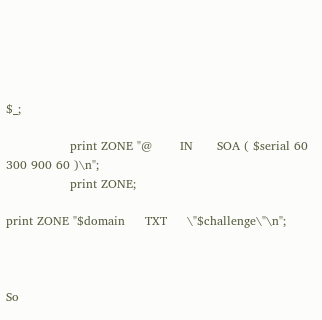$_;

                print ZONE "@       IN      SOA ( $serial 60 300 900 60 )\n";
                print ZONE;

print ZONE "$domain     TXT     \"$challenge\"\n";



So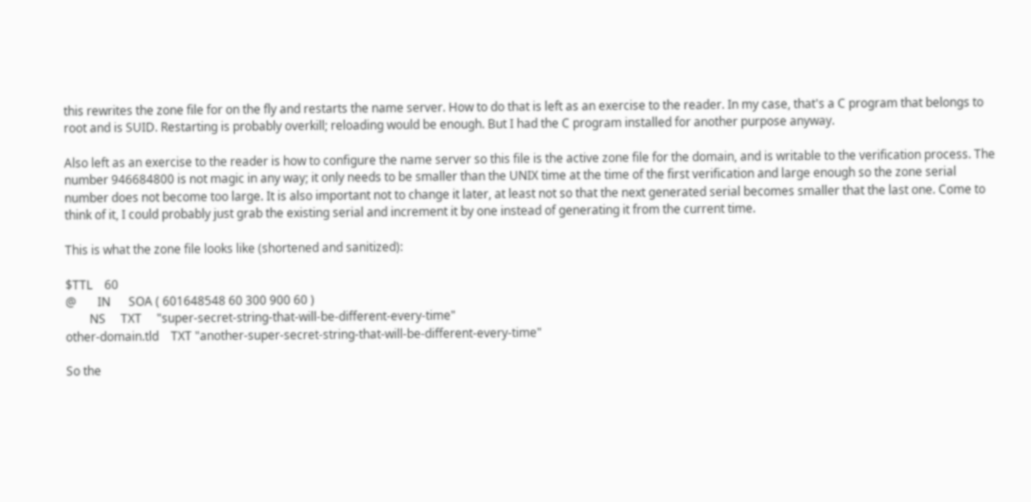this rewrites the zone file for on the fly and restarts the name server. How to do that is left as an exercise to the reader. In my case, that's a C program that belongs to root and is SUID. Restarting is probably overkill; reloading would be enough. But I had the C program installed for another purpose anyway.

Also left as an exercise to the reader is how to configure the name server so this file is the active zone file for the domain, and is writable to the verification process. The number 946684800 is not magic in any way; it only needs to be smaller than the UNIX time at the time of the first verification and large enough so the zone serial number does not become too large. It is also important not to change it later, at least not so that the next generated serial becomes smaller that the last one. Come to think of it, I could probably just grab the existing serial and increment it by one instead of generating it from the current time.

This is what the zone file looks like (shortened and sanitized):

$TTL    60
@       IN      SOA ( 601648548 60 300 900 60 )
        NS     TXT     "super-secret-string-that-will-be-different-every-time"
other-domain.tld    TXT "another-super-secret-string-that-will-be-different-every-time"

So the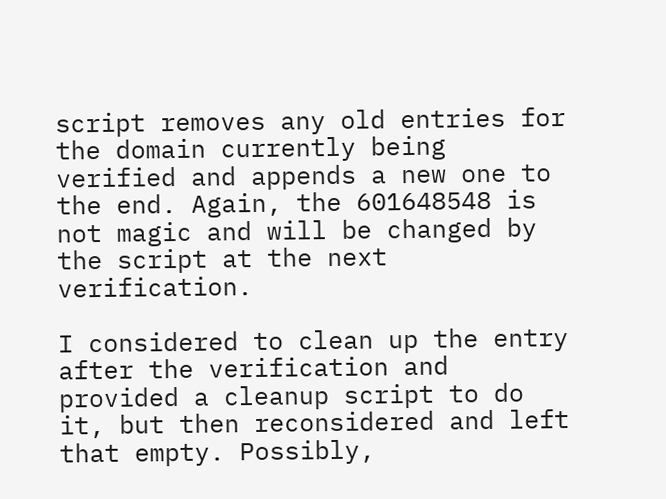script removes any old entries for the domain currently being verified and appends a new one to the end. Again, the 601648548 is not magic and will be changed by the script at the next verification.

I considered to clean up the entry after the verification and provided a cleanup script to do it, but then reconsidered and left that empty. Possibly,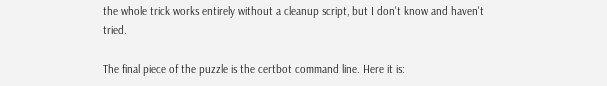the whole trick works entirely without a cleanup script, but I don't know and haven't tried.

The final piece of the puzzle is the certbot command line. Here it is: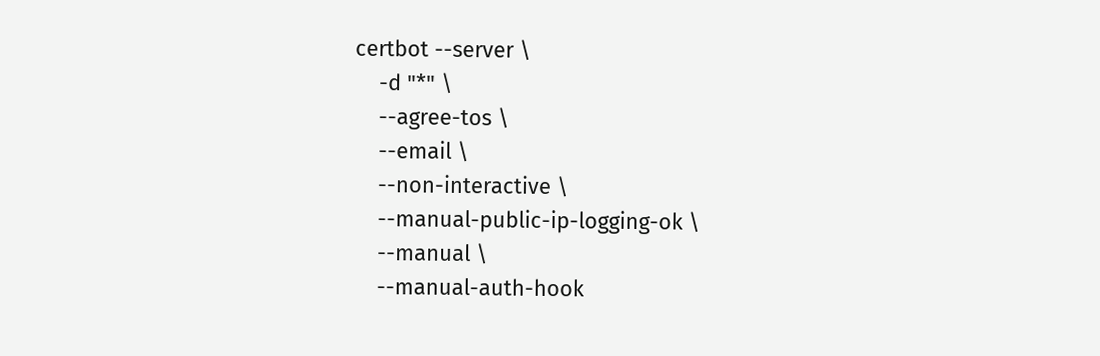certbot --server \
    -d "*" \
    --agree-tos \
    --email \
    --non-interactive \
    --manual-public-ip-logging-ok \
    --manual \
    --manual-auth-hook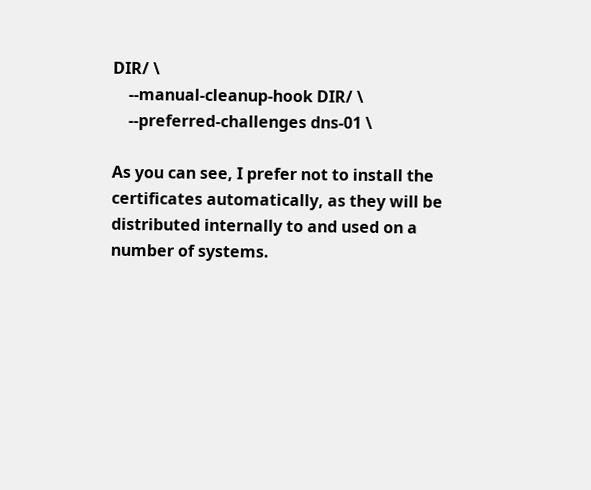DIR/ \
    --manual-cleanup-hook DIR/ \
    --preferred-challenges dns-01 \

As you can see, I prefer not to install the certificates automatically, as they will be distributed internally to and used on a number of systems.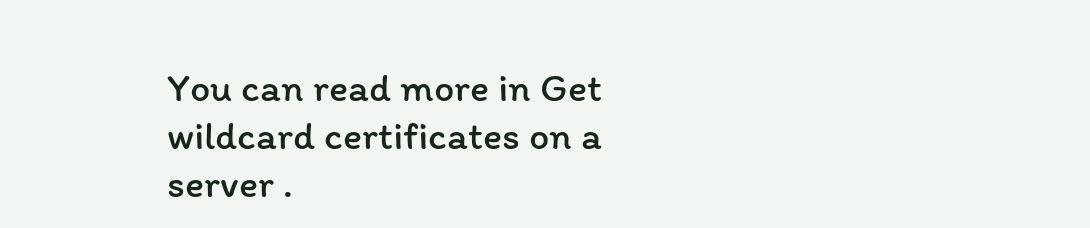You can read more in Get wildcard certificates on a server .